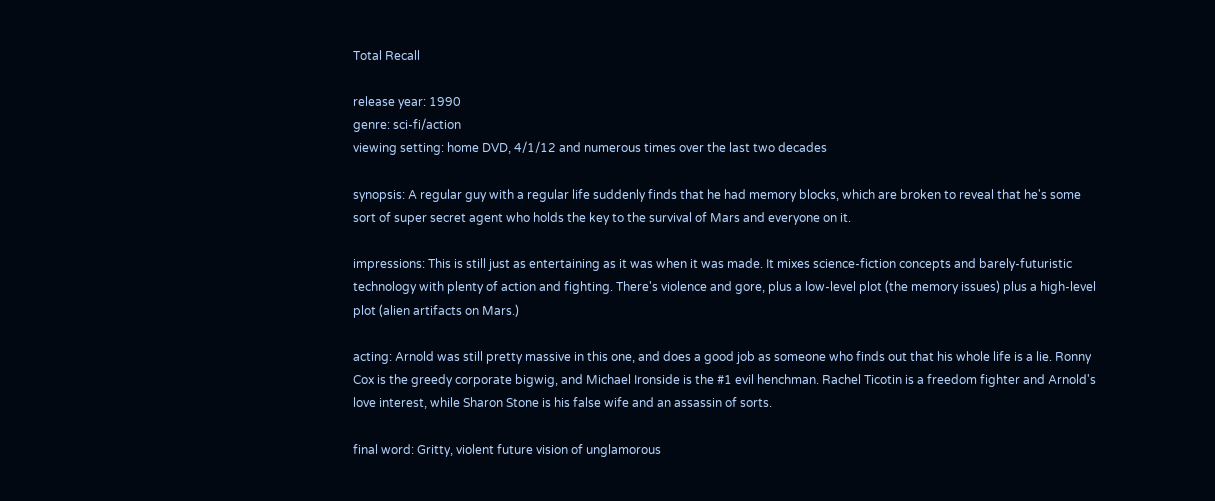Total Recall

release year: 1990
genre: sci-fi/action
viewing setting: home DVD, 4/1/12 and numerous times over the last two decades

synopsis: A regular guy with a regular life suddenly finds that he had memory blocks, which are broken to reveal that he's some sort of super secret agent who holds the key to the survival of Mars and everyone on it.

impressions: This is still just as entertaining as it was when it was made. It mixes science-fiction concepts and barely-futuristic technology with plenty of action and fighting. There's violence and gore, plus a low-level plot (the memory issues) plus a high-level plot (alien artifacts on Mars.)

acting: Arnold was still pretty massive in this one, and does a good job as someone who finds out that his whole life is a lie. Ronny Cox is the greedy corporate bigwig, and Michael Ironside is the #1 evil henchman. Rachel Ticotin is a freedom fighter and Arnold's love interest, while Sharon Stone is his false wife and an assassin of sorts.

final word: Gritty, violent future vision of unglamorous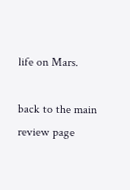life on Mars.

back to the main review page